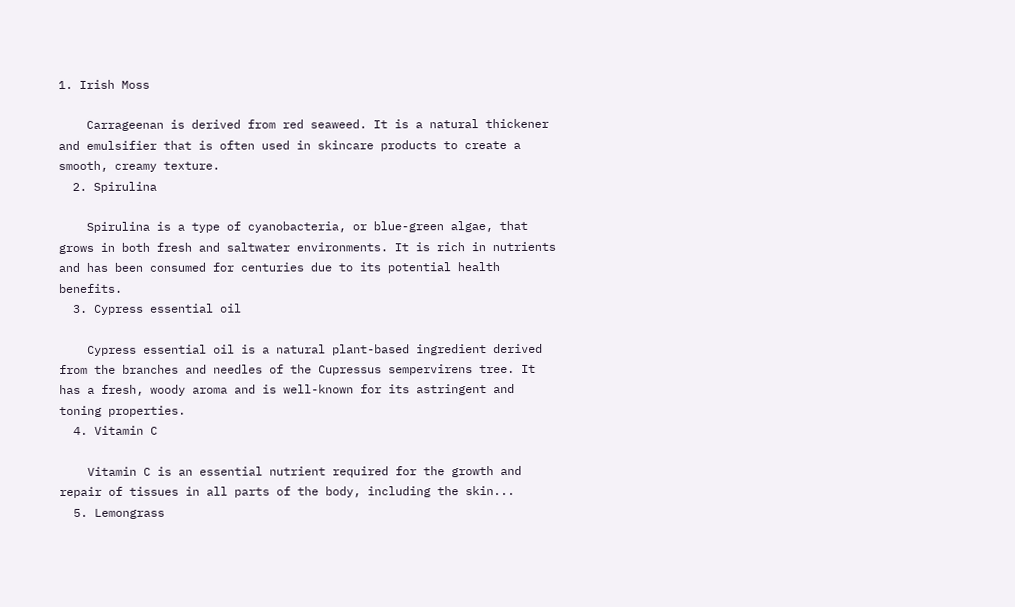1. Irish Moss

    Carrageenan is derived from red seaweed. It is a natural thickener and emulsifier that is often used in skincare products to create a smooth, creamy texture.
  2. Spirulina

    Spirulina is a type of cyanobacteria, or blue-green algae, that grows in both fresh and saltwater environments. It is rich in nutrients and has been consumed for centuries due to its potential health benefits.
  3. Cypress essential oil

    Cypress essential oil is a natural plant-based ingredient derived from the branches and needles of the Cupressus sempervirens tree. It has a fresh, woody aroma and is well-known for its astringent and toning properties.
  4. Vitamin C

    Vitamin C is an essential nutrient required for the growth and repair of tissues in all parts of the body, including the skin...
  5. Lemongrass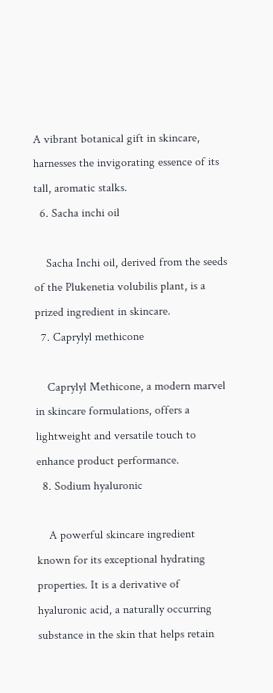A vibrant botanical gift in skincare, harnesses the invigorating essence of its tall, aromatic stalks.
  6. Sacha inchi oil

    Sacha Inchi oil, derived from the seeds of the Plukenetia volubilis plant, is a prized ingredient in skincare.
  7. Caprylyl methicone

    Caprylyl Methicone, a modern marvel in skincare formulations, offers a lightweight and versatile touch to enhance product performance.
  8. Sodium hyaluronic

    A powerful skincare ingredient known for its exceptional hydrating properties. It is a derivative of hyaluronic acid, a naturally occurring substance in the skin that helps retain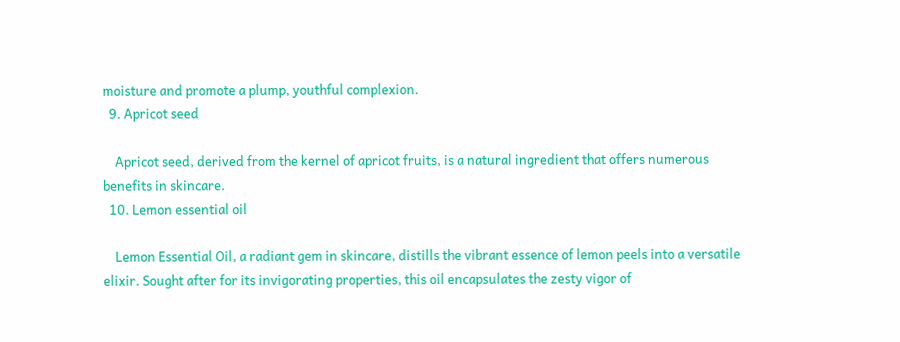moisture and promote a plump, youthful complexion.
  9. Apricot seed

    Apricot seed, derived from the kernel of apricot fruits, is a natural ingredient that offers numerous benefits in skincare.
  10. Lemon essential oil

    Lemon Essential Oil, a radiant gem in skincare, distills the vibrant essence of lemon peels into a versatile elixir. Sought after for its invigorating properties, this oil encapsulates the zesty vigor of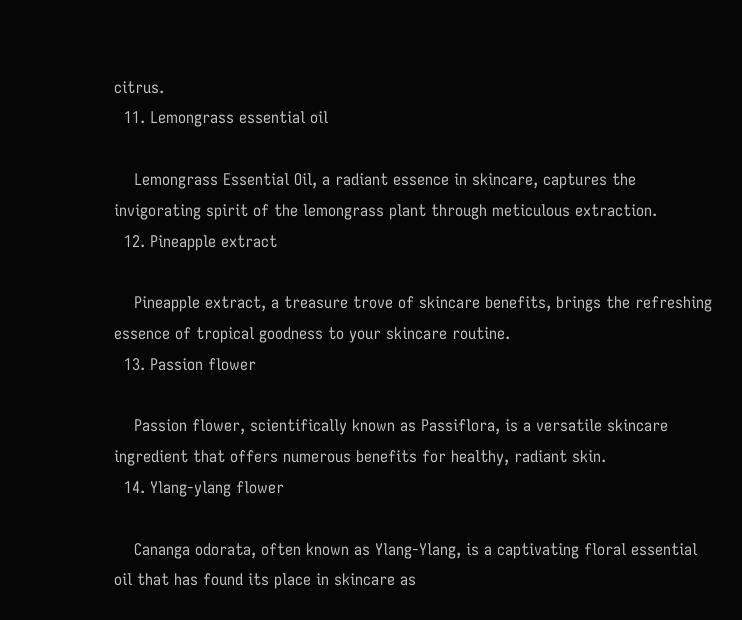citrus.
  11. Lemongrass essential oil

    Lemongrass Essential Oil, a radiant essence in skincare, captures the invigorating spirit of the lemongrass plant through meticulous extraction.
  12. Pineapple extract

    Pineapple extract, a treasure trove of skincare benefits, brings the refreshing essence of tropical goodness to your skincare routine.
  13. Passion flower

    Passion flower, scientifically known as Passiflora, is a versatile skincare ingredient that offers numerous benefits for healthy, radiant skin.
  14. Ylang-ylang flower

    Cananga odorata, often known as Ylang-Ylang, is a captivating floral essential oil that has found its place in skincare as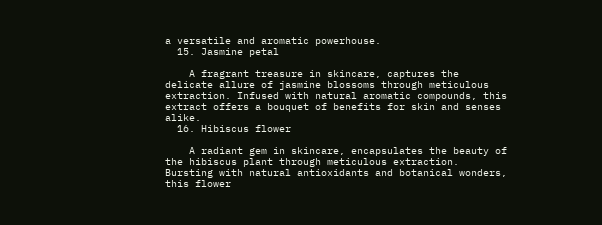a versatile and aromatic powerhouse.
  15. Jasmine petal

    A fragrant treasure in skincare, captures the delicate allure of jasmine blossoms through meticulous extraction. Infused with natural aromatic compounds, this extract offers a bouquet of benefits for skin and senses alike.
  16. Hibiscus flower

    A radiant gem in skincare, encapsulates the beauty of the hibiscus plant through meticulous extraction. Bursting with natural antioxidants and botanical wonders, this flower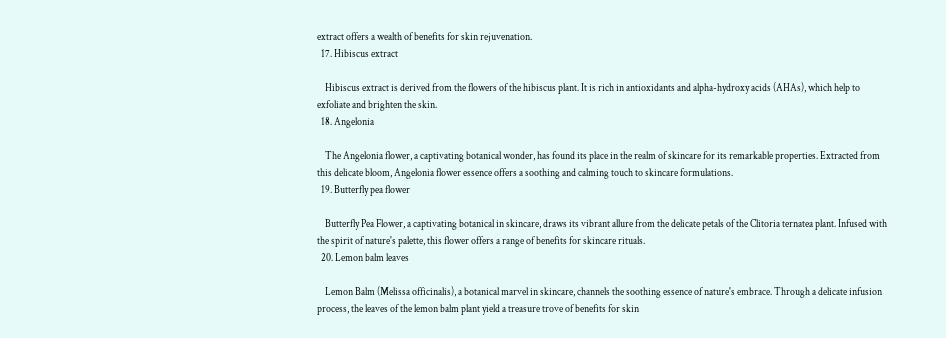extract offers a wealth of benefits for skin rejuvenation.
  17. Hibiscus extract

    Hibiscus extract is derived from the flowers of the hibiscus plant. It is rich in antioxidants and alpha-hydroxy acids (AHAs), which help to exfoliate and brighten the skin.
  18. Angelonia

    The Angelonia flower, a captivating botanical wonder, has found its place in the realm of skincare for its remarkable properties. Extracted from this delicate bloom, Angelonia flower essence offers a soothing and calming touch to skincare formulations.
  19. Butterfly pea flower

    Butterfly Pea Flower, a captivating botanical in skincare, draws its vibrant allure from the delicate petals of the Clitoria ternatea plant. Infused with the spirit of nature's palette, this flower offers a range of benefits for skincare rituals.
  20. Lemon balm leaves

    Lemon Balm (Melissa officinalis), a botanical marvel in skincare, channels the soothing essence of nature's embrace. Through a delicate infusion process, the leaves of the lemon balm plant yield a treasure trove of benefits for skin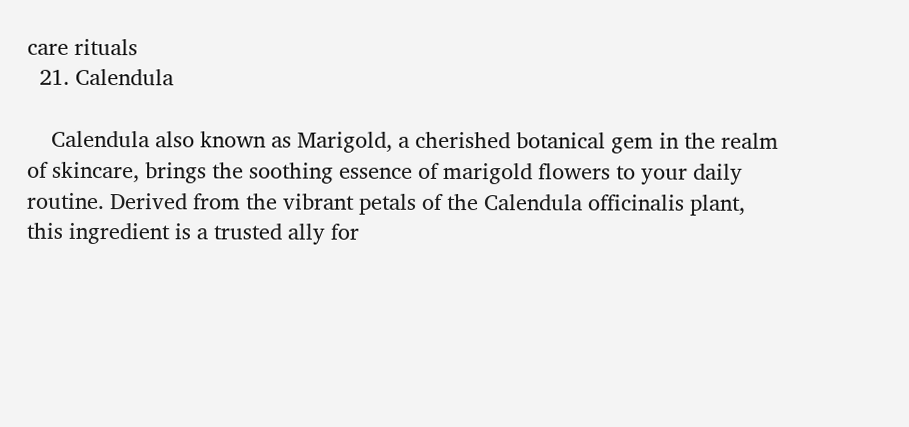care rituals
  21. Calendula

    Calendula also known as Marigold, a cherished botanical gem in the realm of skincare, brings the soothing essence of marigold flowers to your daily routine. Derived from the vibrant petals of the Calendula officinalis plant, this ingredient is a trusted ally for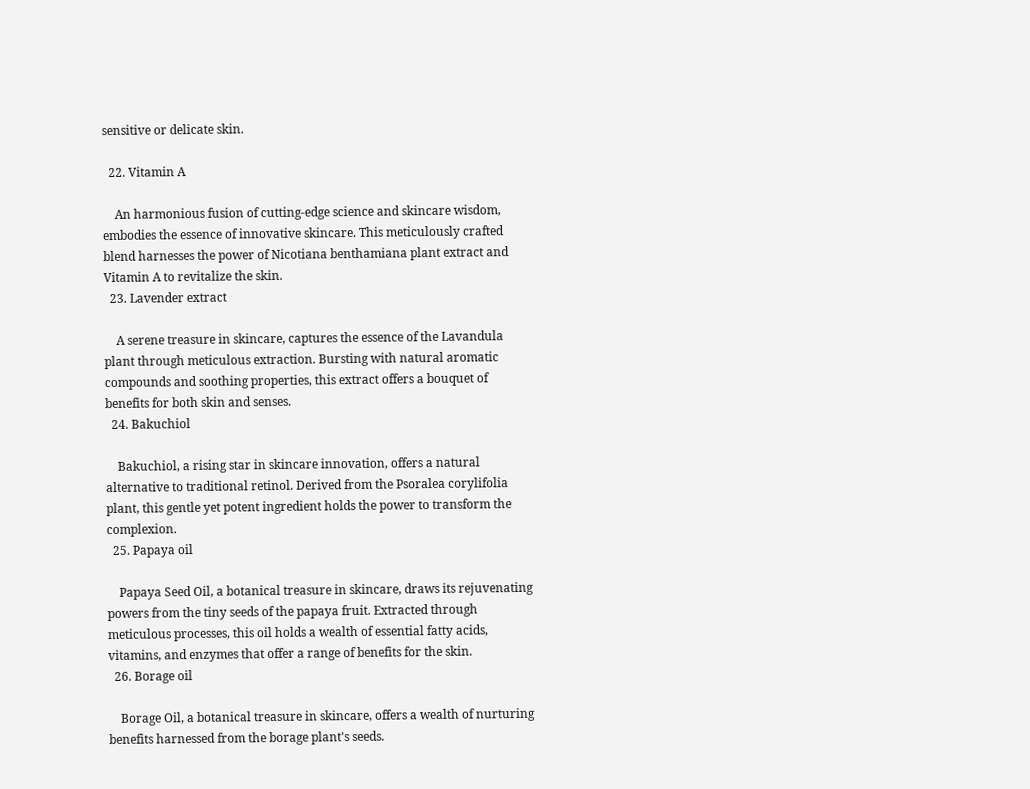sensitive or delicate skin.

  22. Vitamin A

    An harmonious fusion of cutting-edge science and skincare wisdom, embodies the essence of innovative skincare. This meticulously crafted blend harnesses the power of Nicotiana benthamiana plant extract and Vitamin A to revitalize the skin.
  23. Lavender extract

    A serene treasure in skincare, captures the essence of the Lavandula plant through meticulous extraction. Bursting with natural aromatic compounds and soothing properties, this extract offers a bouquet of benefits for both skin and senses.
  24. Bakuchiol

    Bakuchiol, a rising star in skincare innovation, offers a natural alternative to traditional retinol. Derived from the Psoralea corylifolia plant, this gentle yet potent ingredient holds the power to transform the complexion.
  25. Papaya oil

    Papaya Seed Oil, a botanical treasure in skincare, draws its rejuvenating powers from the tiny seeds of the papaya fruit. Extracted through meticulous processes, this oil holds a wealth of essential fatty acids, vitamins, and enzymes that offer a range of benefits for the skin.
  26. Borage oil

    Borage Oil, a botanical treasure in skincare, offers a wealth of nurturing benefits harnessed from the borage plant's seeds.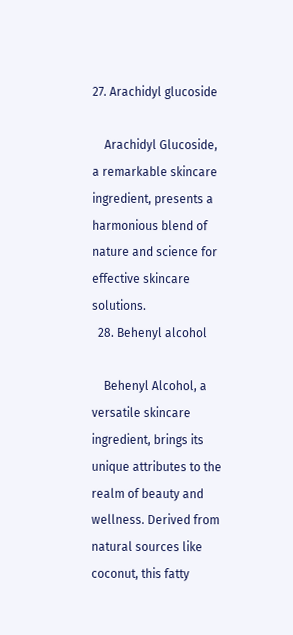27. Arachidyl glucoside

    Arachidyl Glucoside, a remarkable skincare ingredient, presents a harmonious blend of nature and science for effective skincare solutions.
  28. Behenyl alcohol

    Behenyl Alcohol, a versatile skincare ingredient, brings its unique attributes to the realm of beauty and wellness. Derived from natural sources like coconut, this fatty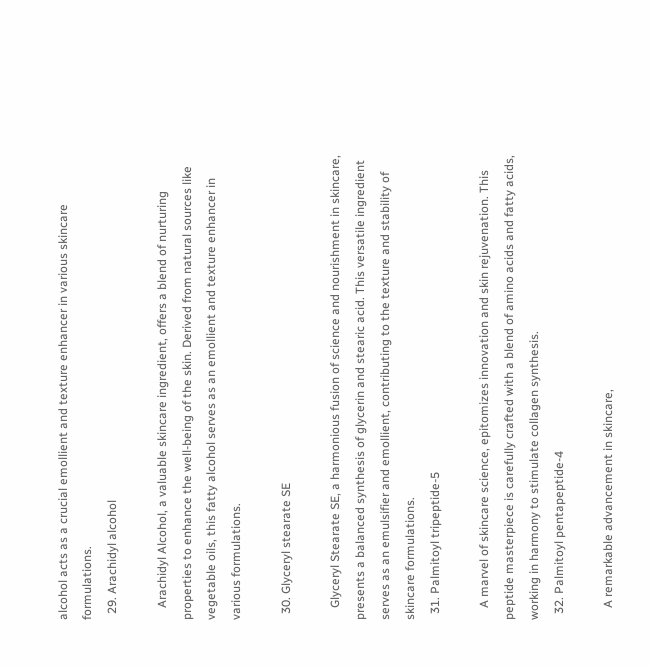alcohol acts as a crucial emollient and texture enhancer in various skincare formulations.
  29. Arachidyl alcohol

    Arachidyl Alcohol, a valuable skincare ingredient, offers a blend of nurturing properties to enhance the well-being of the skin. Derived from natural sources like vegetable oils, this fatty alcohol serves as an emollient and texture enhancer in various formulations.

  30. Glyceryl stearate SE

    Glyceryl Stearate SE, a harmonious fusion of science and nourishment in skincare, presents a balanced synthesis of glycerin and stearic acid. This versatile ingredient serves as an emulsifier and emollient, contributing to the texture and stability of skincare formulations.
  31. Palmitoyl tripeptide-5

    A marvel of skincare science, epitomizes innovation and skin rejuvenation. This peptide masterpiece is carefully crafted with a blend of amino acids and fatty acids, working in harmony to stimulate collagen synthesis.
  32. Palmitoyl pentapeptide-4

    A remarkable advancement in skincare,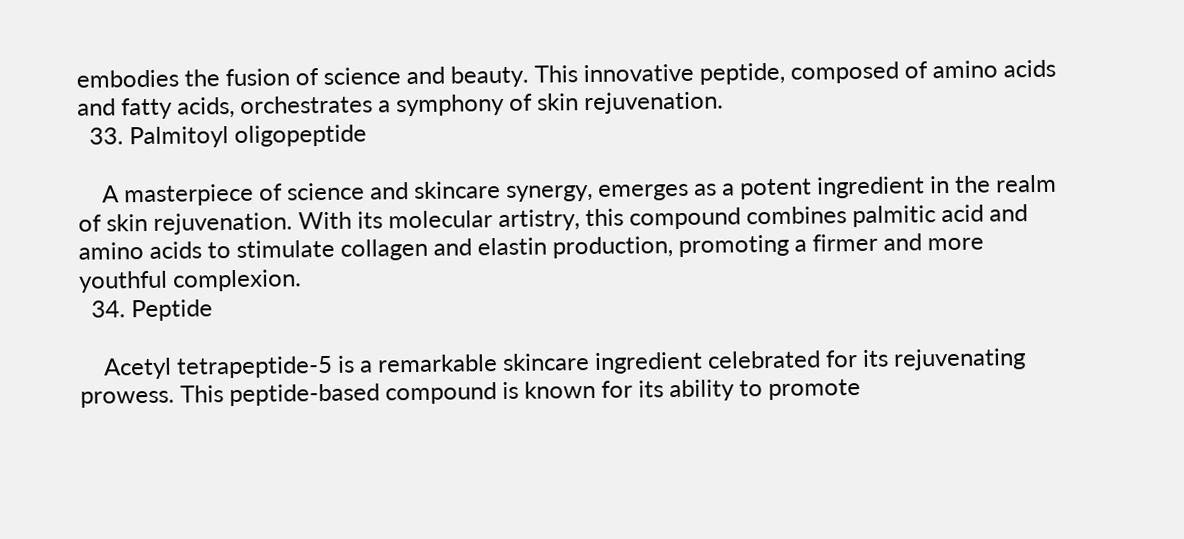embodies the fusion of science and beauty. This innovative peptide, composed of amino acids and fatty acids, orchestrates a symphony of skin rejuvenation.
  33. Palmitoyl oligopeptide

    A masterpiece of science and skincare synergy, emerges as a potent ingredient in the realm of skin rejuvenation. With its molecular artistry, this compound combines palmitic acid and amino acids to stimulate collagen and elastin production, promoting a firmer and more youthful complexion.
  34. Peptide

    Acetyl tetrapeptide-5 is a remarkable skincare ingredient celebrated for its rejuvenating prowess. This peptide-based compound is known for its ability to promote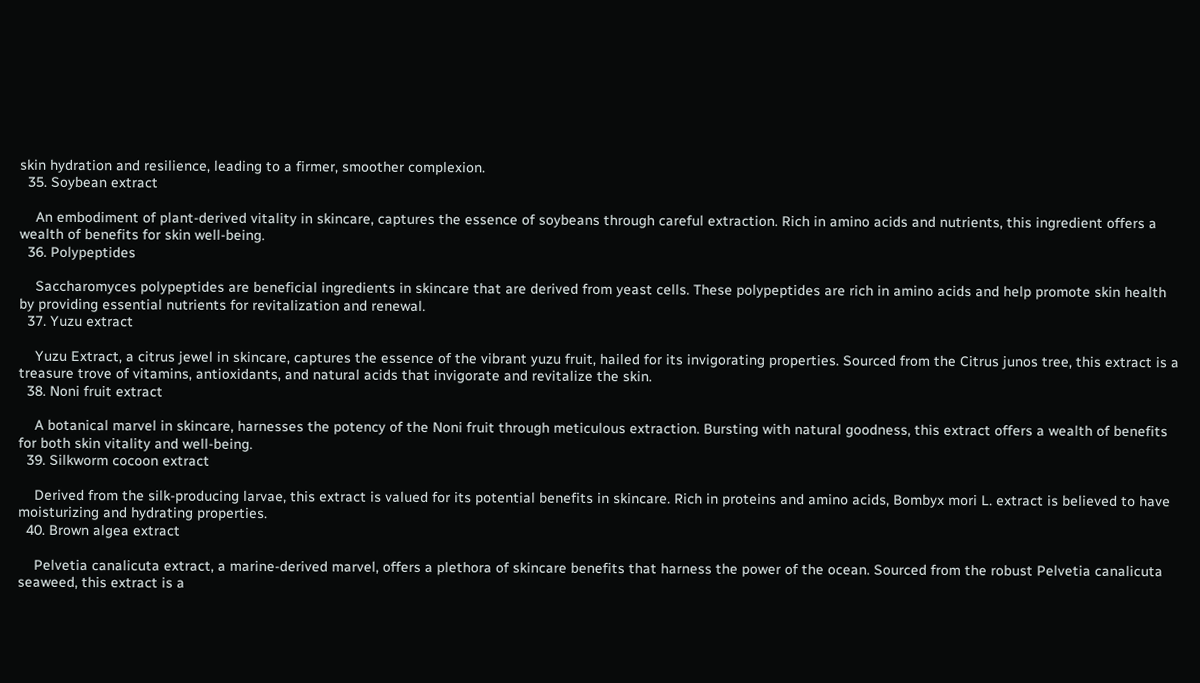skin hydration and resilience, leading to a firmer, smoother complexion.
  35. Soybean extract

    An embodiment of plant-derived vitality in skincare, captures the essence of soybeans through careful extraction. Rich in amino acids and nutrients, this ingredient offers a wealth of benefits for skin well-being.
  36. Polypeptides

    Saccharomyces polypeptides are beneficial ingredients in skincare that are derived from yeast cells. These polypeptides are rich in amino acids and help promote skin health by providing essential nutrients for revitalization and renewal.
  37. Yuzu extract

    Yuzu Extract, a citrus jewel in skincare, captures the essence of the vibrant yuzu fruit, hailed for its invigorating properties. Sourced from the Citrus junos tree, this extract is a treasure trove of vitamins, antioxidants, and natural acids that invigorate and revitalize the skin.
  38. Noni fruit extract

    A botanical marvel in skincare, harnesses the potency of the Noni fruit through meticulous extraction. Bursting with natural goodness, this extract offers a wealth of benefits for both skin vitality and well-being.
  39. Silkworm cocoon extract

    Derived from the silk-producing larvae, this extract is valued for its potential benefits in skincare. Rich in proteins and amino acids, Bombyx mori L. extract is believed to have moisturizing and hydrating properties.
  40. Brown algea extract

    Pelvetia canalicuta extract, a marine-derived marvel, offers a plethora of skincare benefits that harness the power of the ocean. Sourced from the robust Pelvetia canalicuta seaweed, this extract is a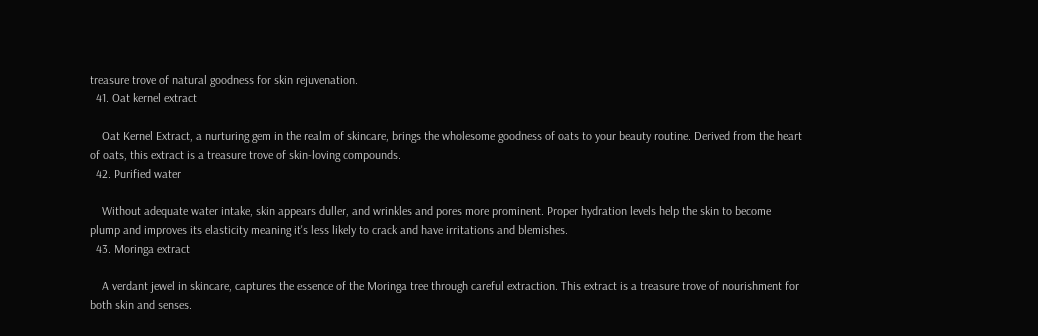treasure trove of natural goodness for skin rejuvenation.
  41. Oat kernel extract

    Oat Kernel Extract, a nurturing gem in the realm of skincare, brings the wholesome goodness of oats to your beauty routine. Derived from the heart of oats, this extract is a treasure trove of skin-loving compounds.
  42. Purified water

    Without adequate water intake, skin appears duller, and wrinkles and pores more prominent. Proper hydration levels help the skin to become plump and improves its elasticity meaning it's less likely to crack and have irritations and blemishes.
  43. Moringa extract

    A verdant jewel in skincare, captures the essence of the Moringa tree through careful extraction. This extract is a treasure trove of nourishment for both skin and senses.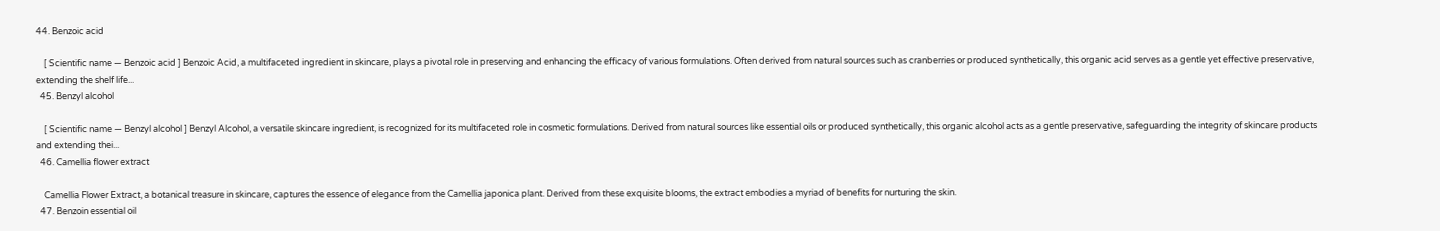44. Benzoic acid

    [ Scientific name — Benzoic acid ] Benzoic Acid, a multifaceted ingredient in skincare, plays a pivotal role in preserving and enhancing the efficacy of various formulations. Often derived from natural sources such as cranberries or produced synthetically, this organic acid serves as a gentle yet effective preservative, extending the shelf life...
  45. Benzyl alcohol

    [ Scientific name — Benzyl alcohol ] Benzyl Alcohol, a versatile skincare ingredient, is recognized for its multifaceted role in cosmetic formulations. Derived from natural sources like essential oils or produced synthetically, this organic alcohol acts as a gentle preservative, safeguarding the integrity of skincare products and extending thei...
  46. Camellia flower extract

    Camellia Flower Extract, a botanical treasure in skincare, captures the essence of elegance from the Camellia japonica plant. Derived from these exquisite blooms, the extract embodies a myriad of benefits for nurturing the skin.
  47. Benzoin essential oil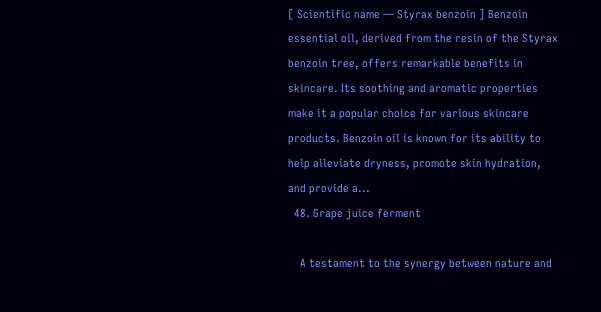[ Scientific name — Styrax benzoin ] Benzoin essential oil, derived from the resin of the Styrax benzoin tree, offers remarkable benefits in skincare. Its soothing and aromatic properties make it a popular choice for various skincare products. Benzoin oil is known for its ability to help alleviate dryness, promote skin hydration, and provide a...
  48. Grape juice ferment

    A testament to the synergy between nature and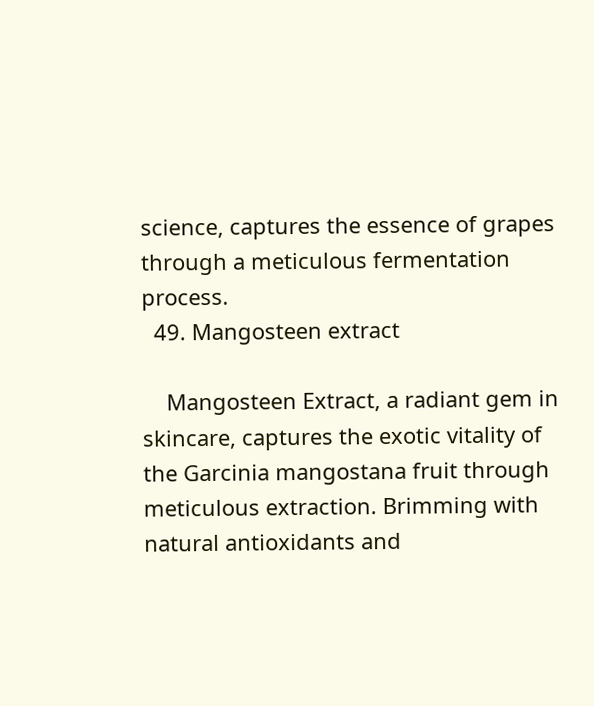science, captures the essence of grapes through a meticulous fermentation process.
  49. Mangosteen extract

    Mangosteen Extract, a radiant gem in skincare, captures the exotic vitality of the Garcinia mangostana fruit through meticulous extraction. Brimming with natural antioxidants and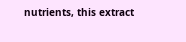nutrients, this extract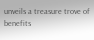unveils a treasure trove of benefits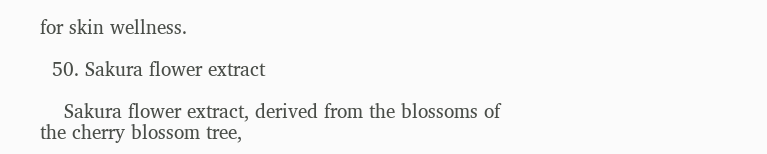for skin wellness.

  50. Sakura flower extract

    Sakura flower extract, derived from the blossoms of the cherry blossom tree,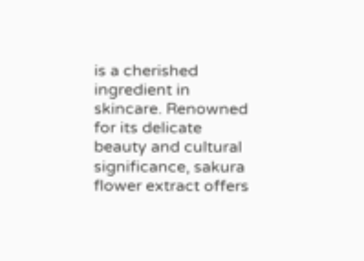is a cherished ingredient in skincare. Renowned for its delicate beauty and cultural significance, sakura flower extract offers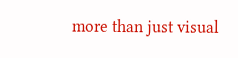more than just visual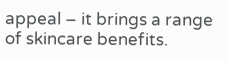appeal – it brings a range of skincare benefits.